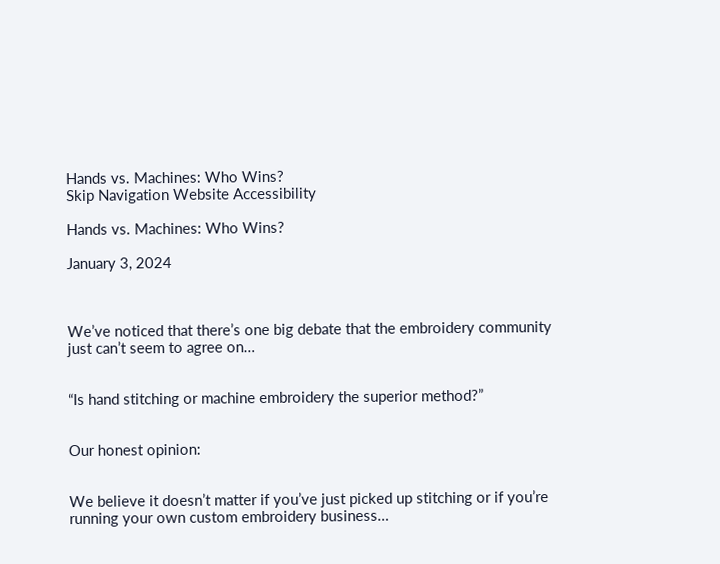Hands vs. Machines: Who Wins?
Skip Navigation Website Accessibility

Hands vs. Machines: Who Wins?

January 3, 2024



We’ve noticed that there’s one big debate that the embroidery community just can’t seem to agree on…


“Is hand stitching or machine embroidery the superior method?”


Our honest opinion:


We believe it doesn’t matter if you’ve just picked up stitching or if you’re running your own custom embroidery business…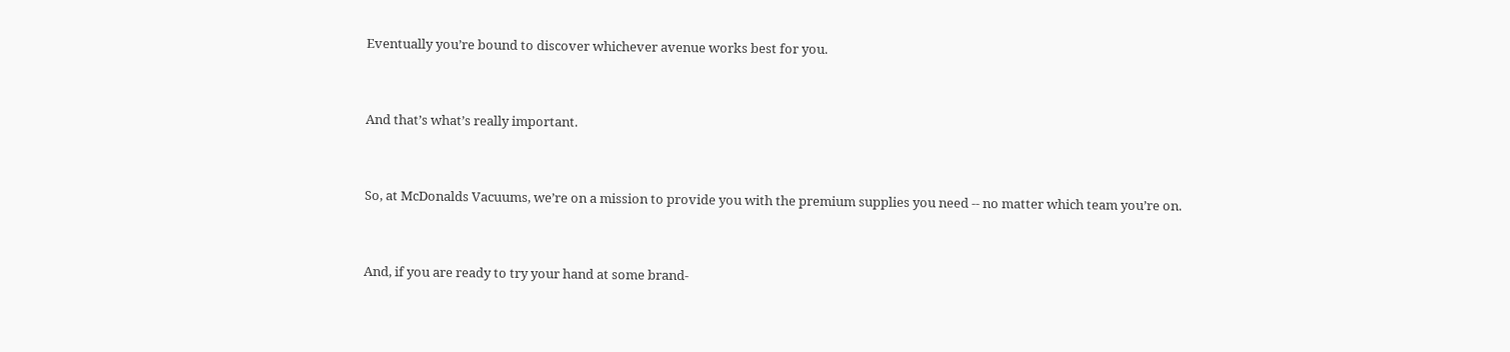Eventually you’re bound to discover whichever avenue works best for you.


And that’s what’s really important.


So, at McDonalds Vacuums, we’re on a mission to provide you with the premium supplies you need -- no matter which team you’re on.


And, if you are ready to try your hand at some brand-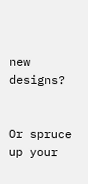new designs?


Or spruce up your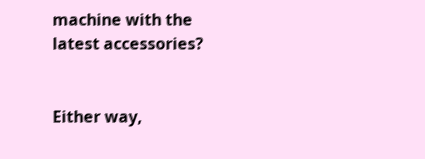machine with the latest accessories?


Either way,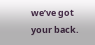we’ve got your back.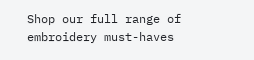Shop our full range of embroidery must-haves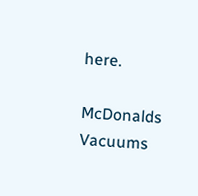here.

McDonalds Vacuums